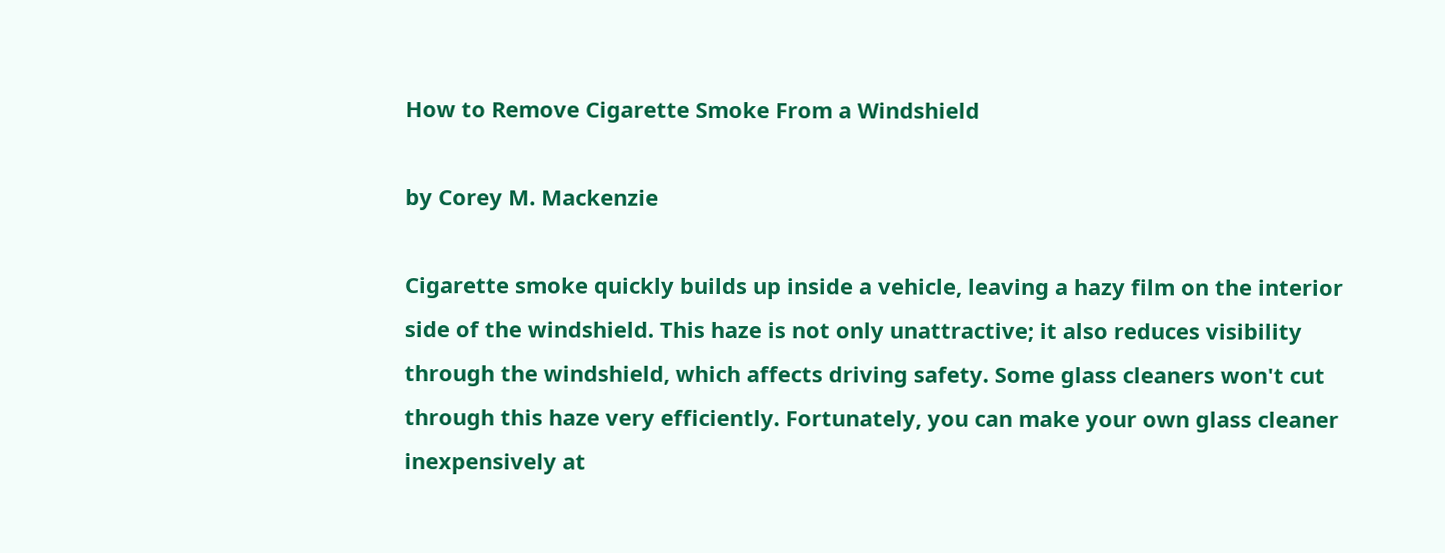How to Remove Cigarette Smoke From a Windshield

by Corey M. Mackenzie

Cigarette smoke quickly builds up inside a vehicle, leaving a hazy film on the interior side of the windshield. This haze is not only unattractive; it also reduces visibility through the windshield, which affects driving safety. Some glass cleaners won't cut through this haze very efficiently. Fortunately, you can make your own glass cleaner inexpensively at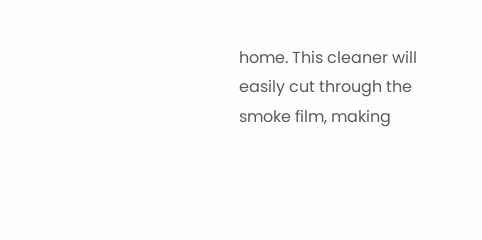home. This cleaner will easily cut through the smoke film, making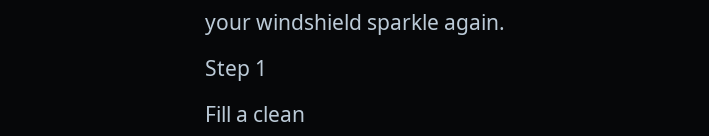your windshield sparkle again.

Step 1

Fill a clean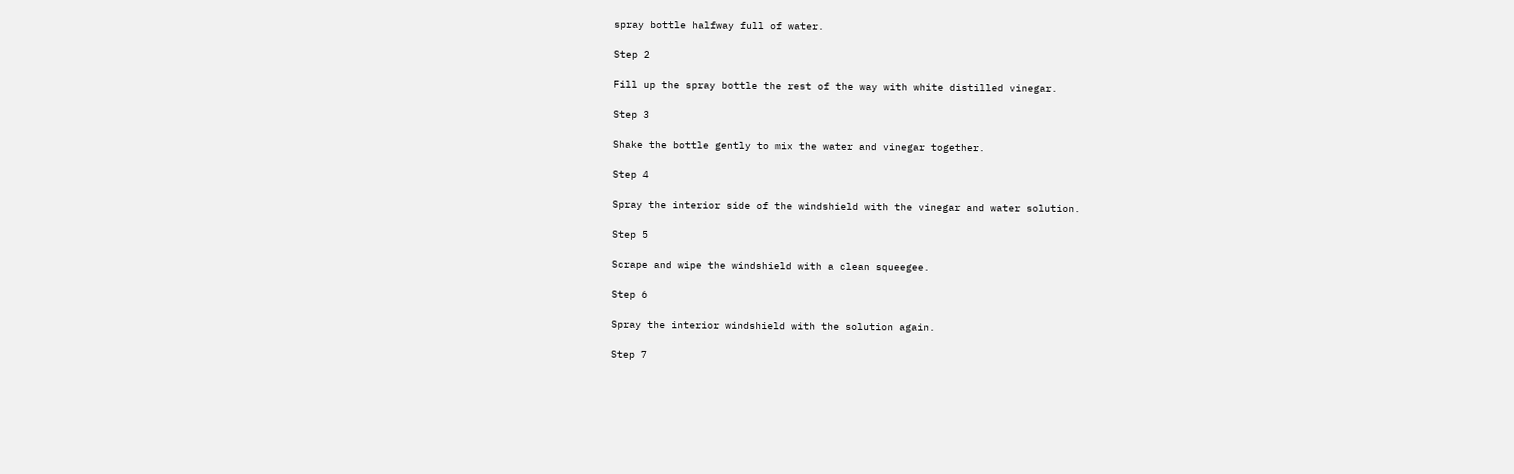spray bottle halfway full of water.

Step 2

Fill up the spray bottle the rest of the way with white distilled vinegar.

Step 3

Shake the bottle gently to mix the water and vinegar together.

Step 4

Spray the interior side of the windshield with the vinegar and water solution.

Step 5

Scrape and wipe the windshield with a clean squeegee.

Step 6

Spray the interior windshield with the solution again.

Step 7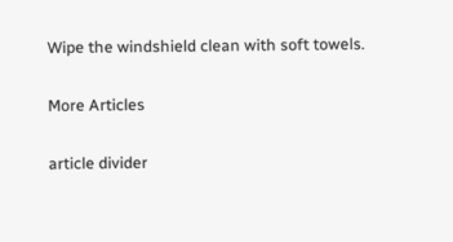Wipe the windshield clean with soft towels.

More Articles

article divider